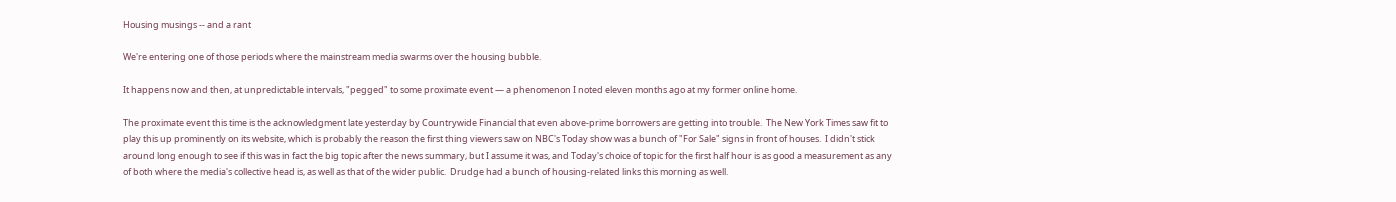Housing musings -- and a rant

We're entering one of those periods where the mainstream media swarms over the housing bubble.

It happens now and then, at unpredictable intervals, "pegged" to some proximate event — a phenomenon I noted eleven months ago at my former online home.

The proximate event this time is the acknowledgment late yesterday by Countrywide Financial that even above-prime borrowers are getting into trouble.  The New York Times saw fit to play this up prominently on its website, which is probably the reason the first thing viewers saw on NBC's Today show was a bunch of "For Sale" signs in front of houses.  I didn't stick around long enough to see if this was in fact the big topic after the news summary, but I assume it was, and Today's choice of topic for the first half hour is as good a measurement as any of both where the media's collective head is, as well as that of the wider public.  Drudge had a bunch of housing-related links this morning as well.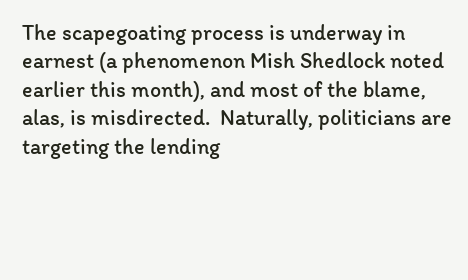The scapegoating process is underway in earnest (a phenomenon Mish Shedlock noted earlier this month), and most of the blame, alas, is misdirected.  Naturally, politicians are targeting the lending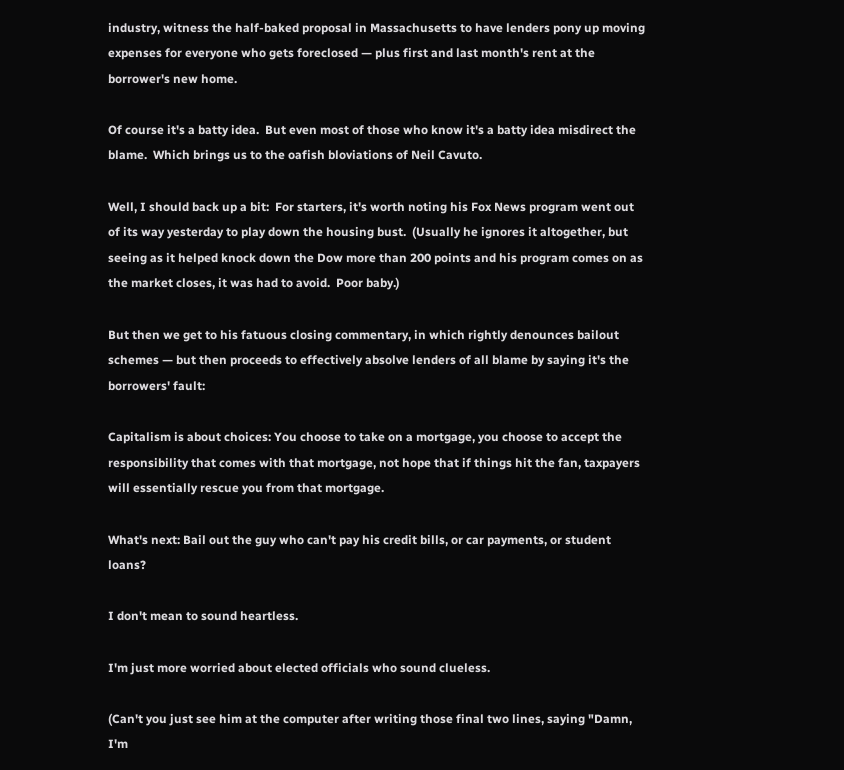industry, witness the half-baked proposal in Massachusetts to have lenders pony up moving expenses for everyone who gets foreclosed — plus first and last month's rent at the borrower's new home.

Of course it's a batty idea.  But even most of those who know it's a batty idea misdirect the blame.  Which brings us to the oafish bloviations of Neil Cavuto.

Well, I should back up a bit:  For starters, it's worth noting his Fox News program went out of its way yesterday to play down the housing bust.  (Usually he ignores it altogether, but seeing as it helped knock down the Dow more than 200 points and his program comes on as the market closes, it was had to avoid.  Poor baby.)

But then we get to his fatuous closing commentary, in which rightly denounces bailout schemes — but then proceeds to effectively absolve lenders of all blame by saying it's the borrowers' fault:

Capitalism is about choices: You choose to take on a mortgage, you choose to accept the responsibility that comes with that mortgage, not hope that if things hit the fan, taxpayers will essentially rescue you from that mortgage.

What's next: Bail out the guy who can't pay his credit bills, or car payments, or student loans?

I don't mean to sound heartless.

I'm just more worried about elected officials who sound clueless.

(Can't you just see him at the computer after writing those final two lines, saying "Damn, I'm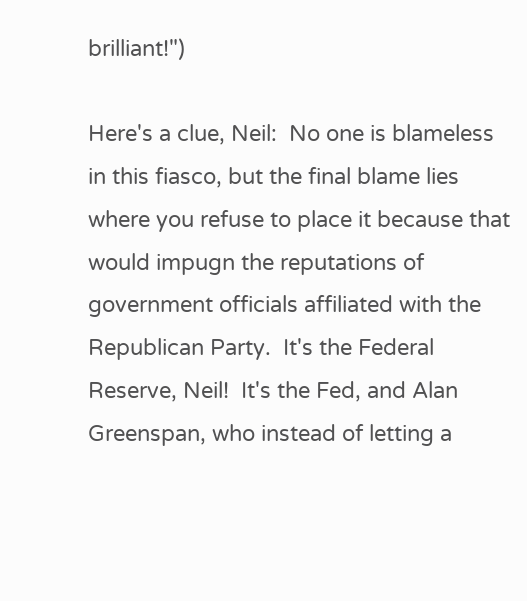brilliant!")

Here's a clue, Neil:  No one is blameless in this fiasco, but the final blame lies where you refuse to place it because that would impugn the reputations of government officials affiliated with the Republican Party.  It's the Federal Reserve, Neil!  It's the Fed, and Alan Greenspan, who instead of letting a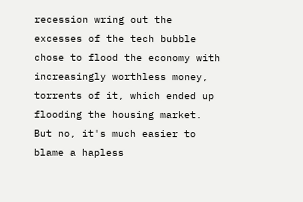recession wring out the excesses of the tech bubble chose to flood the economy with increasingly worthless money, torrents of it, which ended up flooding the housing market.  But no, it's much easier to blame a hapless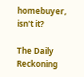homebuyer, isn't it?

The Daily Reckoning